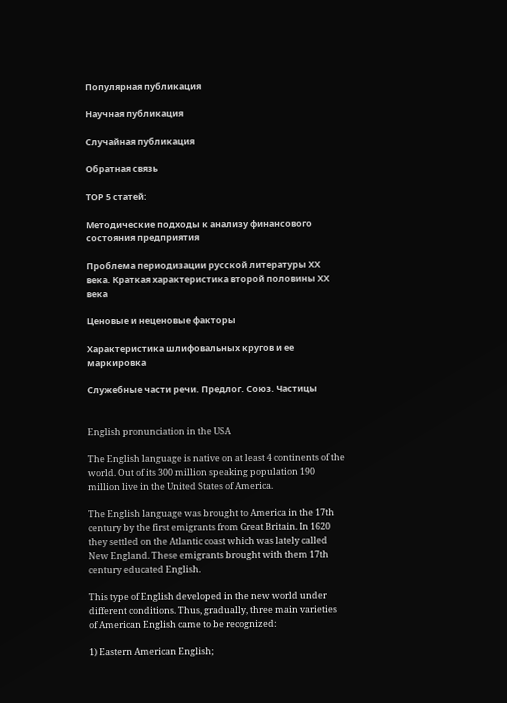Популярная публикация

Научная публикация

Случайная публикация

Обратная связь

ТОР 5 статей:

Методические подходы к анализу финансового состояния предприятия

Проблема периодизации русской литературы ХХ века. Краткая характеристика второй половины ХХ века

Ценовые и неценовые факторы

Характеристика шлифовальных кругов и ее маркировка

Служебные части речи. Предлог. Союз. Частицы


English pronunciation in the USA

The English language is native on at least 4 continents of the world. Out of its 300 million speaking population 190 million live in the United States of America.

The English language was brought to America in the 17th century by the first emigrants from Great Britain. In 1620 they settled on the Atlantic coast which was lately called New England. These emigrants brought with them 17th century educated English.

This type of English developed in the new world under different conditions. Thus, gradually, three main varieties of American English came to be recognized:

1) Eastern American English;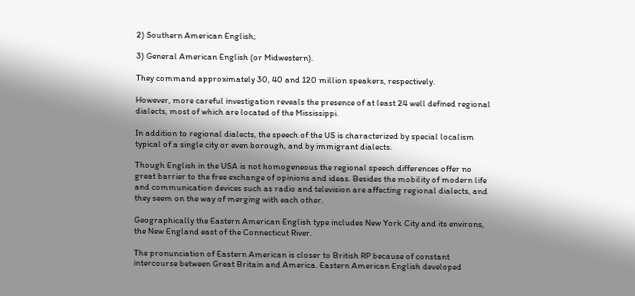2) Southern American English;

3) General American English (or Midwestern).

They command approximately 30, 40 and 120 million speakers, respectively.

However, more careful investigation reveals the presence of at least 24 well defined regional dialects, most of which are located of the Mississippi.

In addition to regional dialects, the speech of the US is characterized by special localism typical of a single city or even borough, and by immigrant dialects.

Though English in the USA is not homogeneous the regional speech differences offer no great barrier to the free exchange of opinions and ideas. Besides the mobility of modern life and communication devices such as radio and television are affecting regional dialects, and they seem on the way of merging with each other.

Geographically the Eastern American English type includes New York City and its environs, the New England east of the Connecticut River.

The pronunciation of Eastern American is closer to British RP because of constant intercourse between Great Britain and America. Eastern American English developed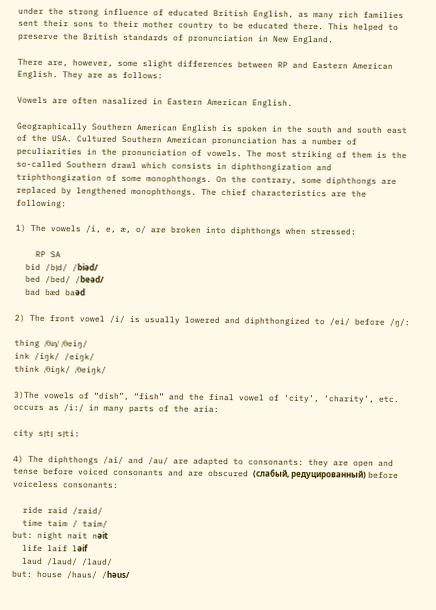under the strong influence of educated British English, as many rich families sent their sons to their mother country to be educated there. This helped to preserve the British standards of pronunciation in New England.

There are, however, some slight differences between RP and Eastern American English. They are as follows:

Vowels are often nasalized in Eastern American English.

Geographically Southern American English is spoken in the south and south east of the USA. Cultured Southern American pronunciation has a number of peculiarities in the pronunciation of vowels. The most striking of them is the so-called Southern drawl which consists in diphthongization and triphthongization of some monophthongs. On the contrary, some diphthongs are replaced by lengthened monophthongs. The chief characteristics are the following:

1) The vowels /i, e, æ, o/ are broken into diphthongs when stressed:

    RP SA
  bid /b׀d/ /biәd/
  bed /bed/ /beәd/
  bad bæd baәd

2) The front vowel /i/ is usually lowered and diphthongized to /ei/ before /ŋ/:

thing /θiŋ/ /θeiŋ/
ink /iŋk/ /eiŋk/
think /θiŋk/ /θeiŋk/

3)The vowels of “dish”, “fish” and the final vowel of ‘city’, ‘charity’, etc. occurs as /i:/ in many parts of the aria:

city s׀t׀ s׀ti:

4) The diphthongs /ai/ and /au/ are adapted to consonants: they are open and tense before voiced consonants and are obscured (слабый, редуцированный) before voiceless consonants:

  ride raid /raid/
  time taim / taim/
but: night nait nәit
  life laif lәif
  laud /laud/ /laud/
but: house /haus/ /hәus/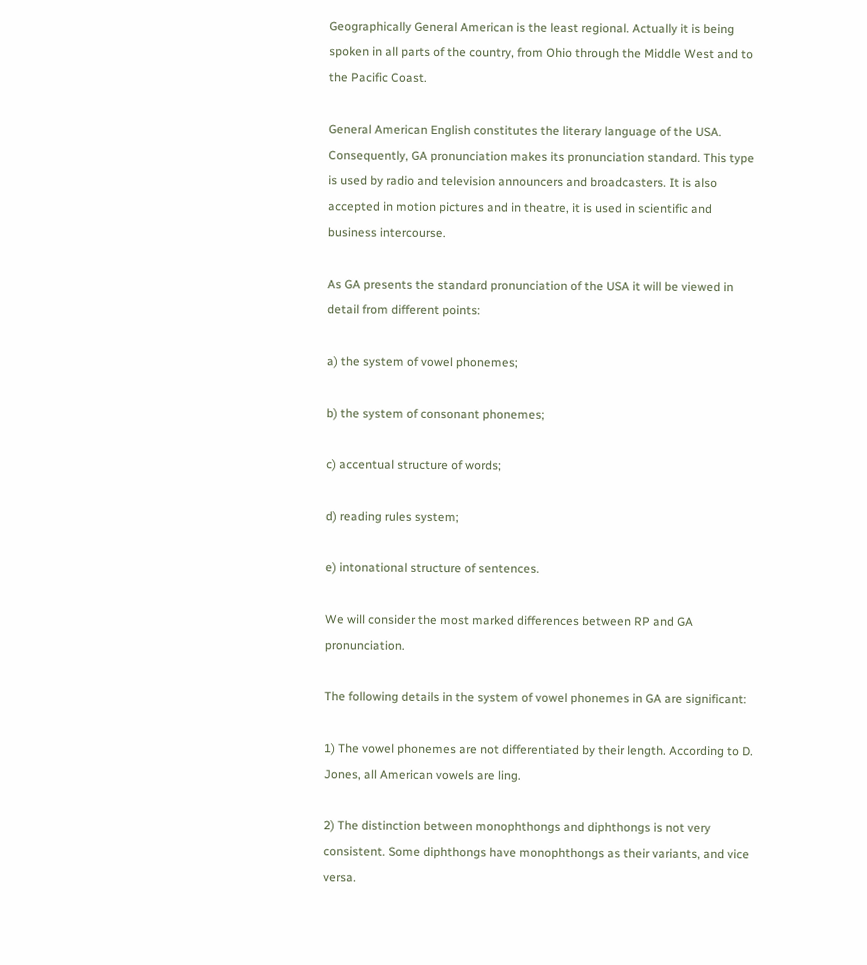Geographically General American is the least regional. Actually it is being spoken in all parts of the country, from Ohio through the Middle West and to the Pacific Coast.

General American English constitutes the literary language of the USA. Consequently, GA pronunciation makes its pronunciation standard. This type is used by radio and television announcers and broadcasters. It is also accepted in motion pictures and in theatre, it is used in scientific and business intercourse.

As GA presents the standard pronunciation of the USA it will be viewed in detail from different points:

a) the system of vowel phonemes;

b) the system of consonant phonemes;

c) accentual structure of words;

d) reading rules system;

e) intonational structure of sentences.

We will consider the most marked differences between RP and GA pronunciation.

The following details in the system of vowel phonemes in GA are significant:

1) The vowel phonemes are not differentiated by their length. According to D. Jones, all American vowels are ling.

2) The distinction between monophthongs and diphthongs is not very consistent. Some diphthongs have monophthongs as their variants, and vice versa.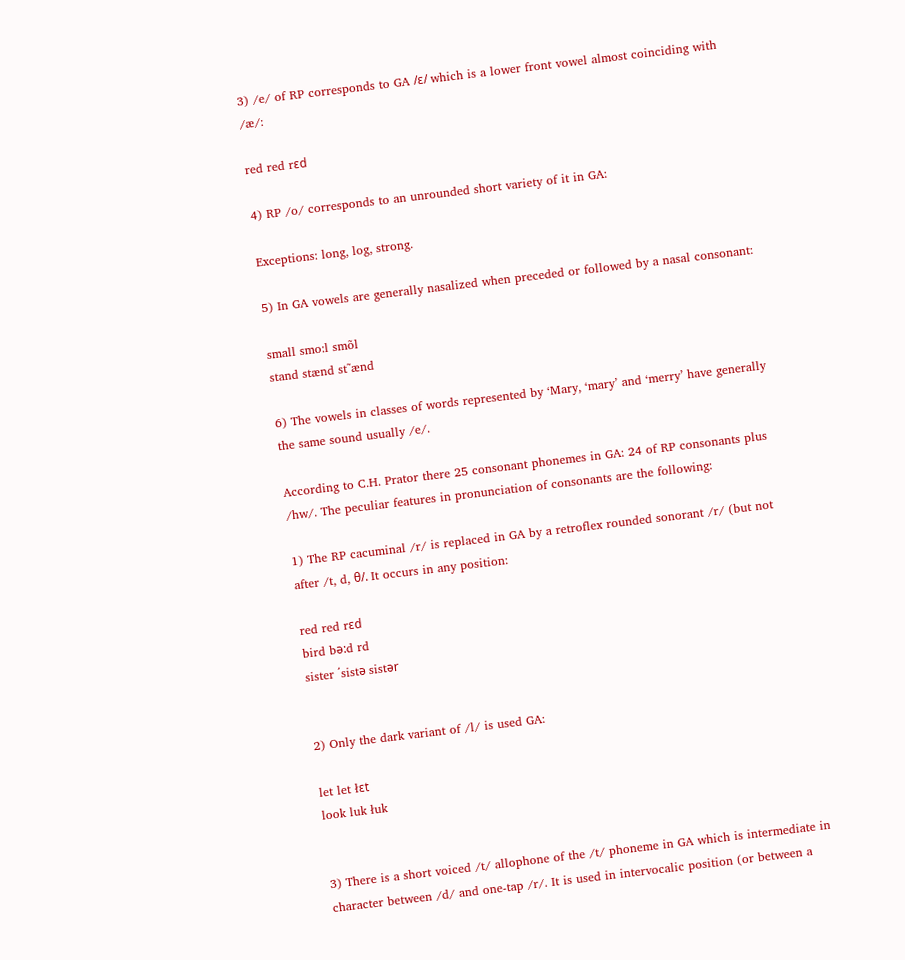3) /e/ of RP corresponds to GA /ε/ which is a lower front vowel almost coinciding with /æ/:

red red rεd

4) RP /o/ corresponds to an unrounded short variety of it in GA:

Exceptions: long, log, strong.

5) In GA vowels are generally nasalized when preceded or followed by a nasal consonant:

small smo:l smõl
stand stænd st˜ænd

6) The vowels in classes of words represented by ‘Mary, ‘mary’ and ‘merry’ have generally the same sound usually /e/.

According to C.H. Prator there 25 consonant phonemes in GA: 24 of RP consonants plus /hw/. The peculiar features in pronunciation of consonants are the following:

1) The RP cacuminal /r/ is replaced in GA by a retroflex rounded sonorant /r/ (but not after /t, d, θ/. It occurs in any position:

red red rεd
bird bә:d rd
sister ΄sistә sistәr


2) Only the dark variant of /l/ is used GA:

let let łεt
look luk łuk


3) There is a short voiced /t/ allophone of the /t/ phoneme in GA which is intermediate in character between /d/ and one-tap /r/. It is used in intervocalic position (or between a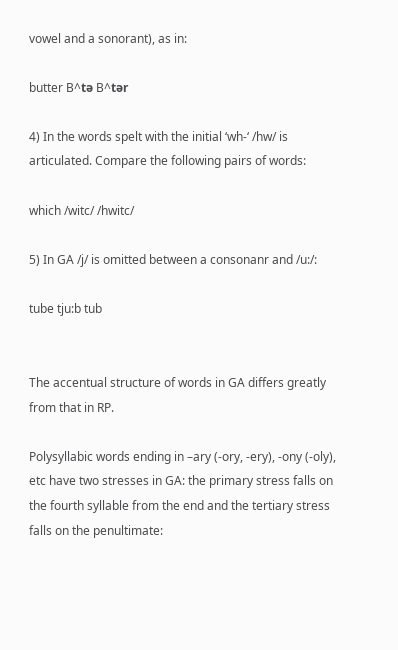vowel and a sonorant), as in:

butter B^tә B^tәr

4) In the words spelt with the initial ‘wh-‘ /hw/ is articulated. Compare the following pairs of words:

which /witc/ /hwitc/

5) In GA /j/ is omitted between a consonanr and /u:/:

tube tju:b tub


The accentual structure of words in GA differs greatly from that in RP.

Polysyllabic words ending in –ary (-ory, -ery), -ony (-oly), etc have two stresses in GA: the primary stress falls on the fourth syllable from the end and the tertiary stress falls on the penultimate: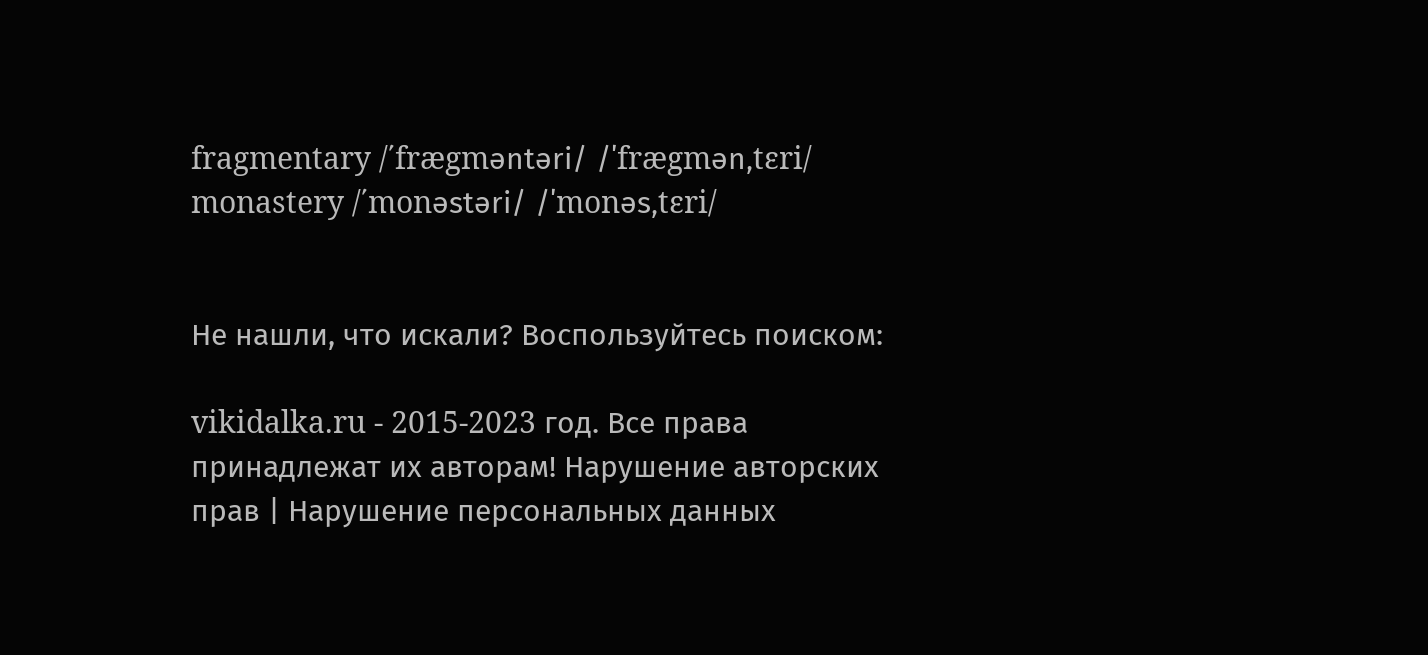fragmentary /΄frægmәntәri/ /΄frægmәn‚tεri/
monastery /΄monәstәri/ /΄monәs‚tεri/


Не нашли, что искали? Воспользуйтесь поиском:

vikidalka.ru - 2015-2023 год. Все права принадлежат их авторам! Нарушение авторских прав | Нарушение персональных данных